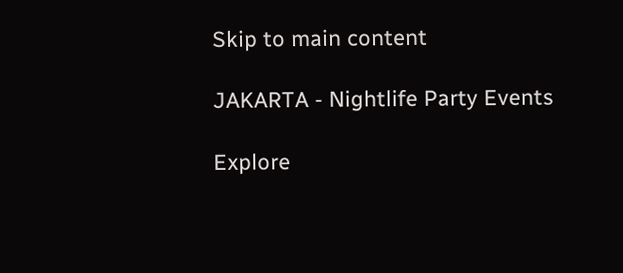Skip to main content

JAKARTA - Nightlife Party Events

Explore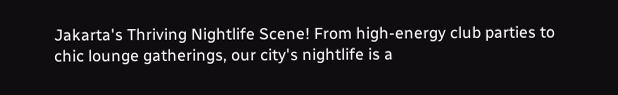Jakarta's Thriving Nightlife Scene! From high-energy club parties to chic lounge gatherings, our city's nightlife is a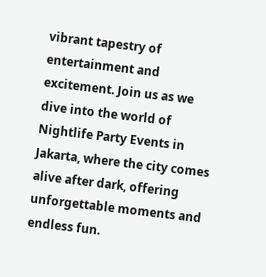vibrant tapestry of entertainment and excitement. Join us as we dive into the world of Nightlife Party Events in Jakarta, where the city comes alive after dark, offering unforgettable moments and endless fun.